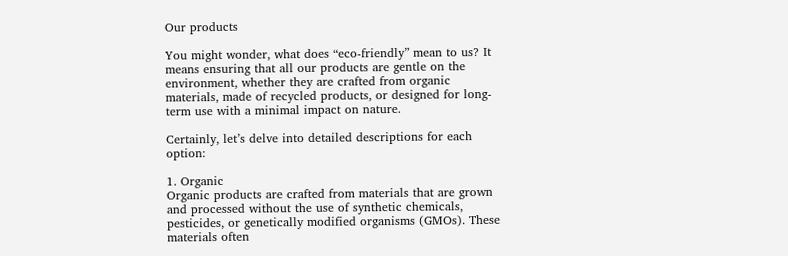Our products

You might wonder, what does “eco-friendly” mean to us? It means ensuring that all our products are gentle on the environment, whether they are crafted from organic materials, made of recycled products, or designed for long-term use with a minimal impact on nature.

Certainly, let’s delve into detailed descriptions for each option:

1. Organic
Organic products are crafted from materials that are grown and processed without the use of synthetic chemicals, pesticides, or genetically modified organisms (GMOs). These materials often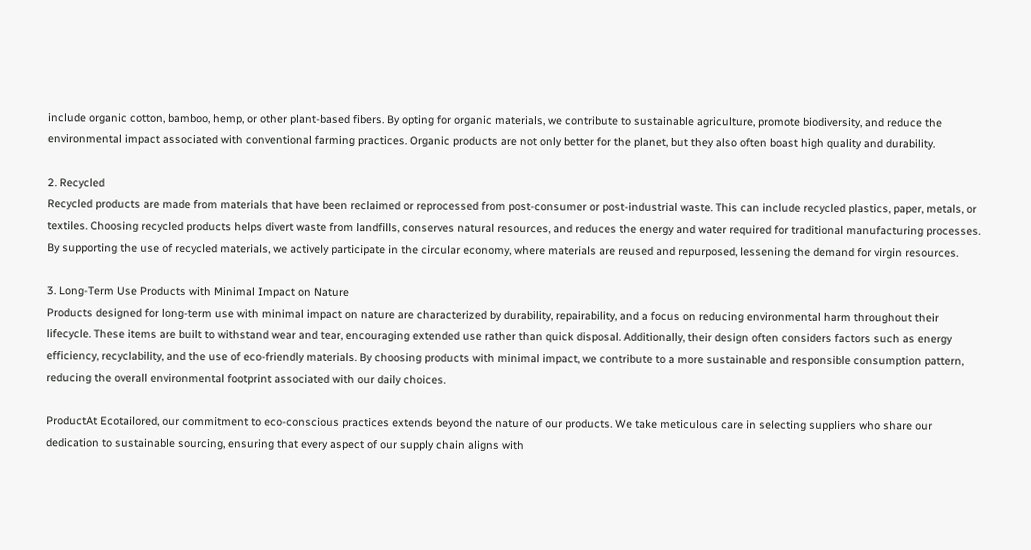include organic cotton, bamboo, hemp, or other plant-based fibers. By opting for organic materials, we contribute to sustainable agriculture, promote biodiversity, and reduce the environmental impact associated with conventional farming practices. Organic products are not only better for the planet, but they also often boast high quality and durability.

2. Recycled
Recycled products are made from materials that have been reclaimed or reprocessed from post-consumer or post-industrial waste. This can include recycled plastics, paper, metals, or textiles. Choosing recycled products helps divert waste from landfills, conserves natural resources, and reduces the energy and water required for traditional manufacturing processes. By supporting the use of recycled materials, we actively participate in the circular economy, where materials are reused and repurposed, lessening the demand for virgin resources.

3. Long-Term Use Products with Minimal Impact on Nature
Products designed for long-term use with minimal impact on nature are characterized by durability, repairability, and a focus on reducing environmental harm throughout their lifecycle. These items are built to withstand wear and tear, encouraging extended use rather than quick disposal. Additionally, their design often considers factors such as energy efficiency, recyclability, and the use of eco-friendly materials. By choosing products with minimal impact, we contribute to a more sustainable and responsible consumption pattern, reducing the overall environmental footprint associated with our daily choices.

ProductAt Ecotailored, our commitment to eco-conscious practices extends beyond the nature of our products. We take meticulous care in selecting suppliers who share our dedication to sustainable sourcing, ensuring that every aspect of our supply chain aligns with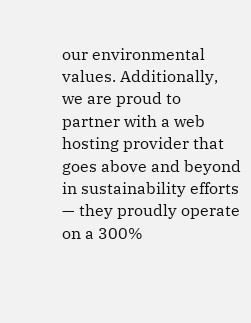our environmental values. Additionally, we are proud to partner with a web hosting provider that goes above and beyond in sustainability efforts — they proudly operate on a 300%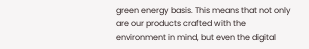green energy basis. This means that not only are our products crafted with the environment in mind, but even the digital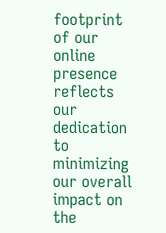footprint of our online presence reflects our dedication to minimizing our overall impact on the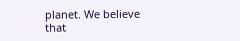planet. We believe that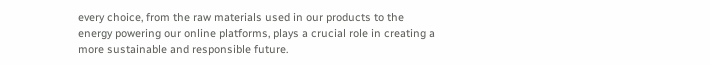every choice, from the raw materials used in our products to the energy powering our online platforms, plays a crucial role in creating a more sustainable and responsible future.